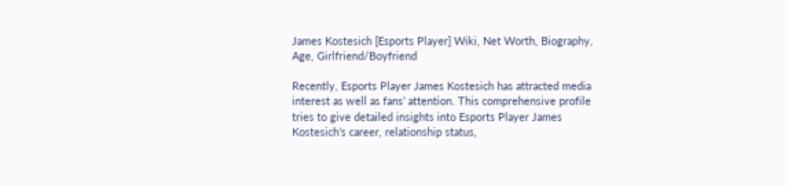James Kostesich [Esports Player] Wiki, Net Worth, Biography, Age, Girlfriend/Boyfriend

Recently, Esports Player James Kostesich has attracted media interest as well as fans’ attention. This comprehensive profile tries to give detailed insights into Esports Player James Kostesich’s career, relationship status,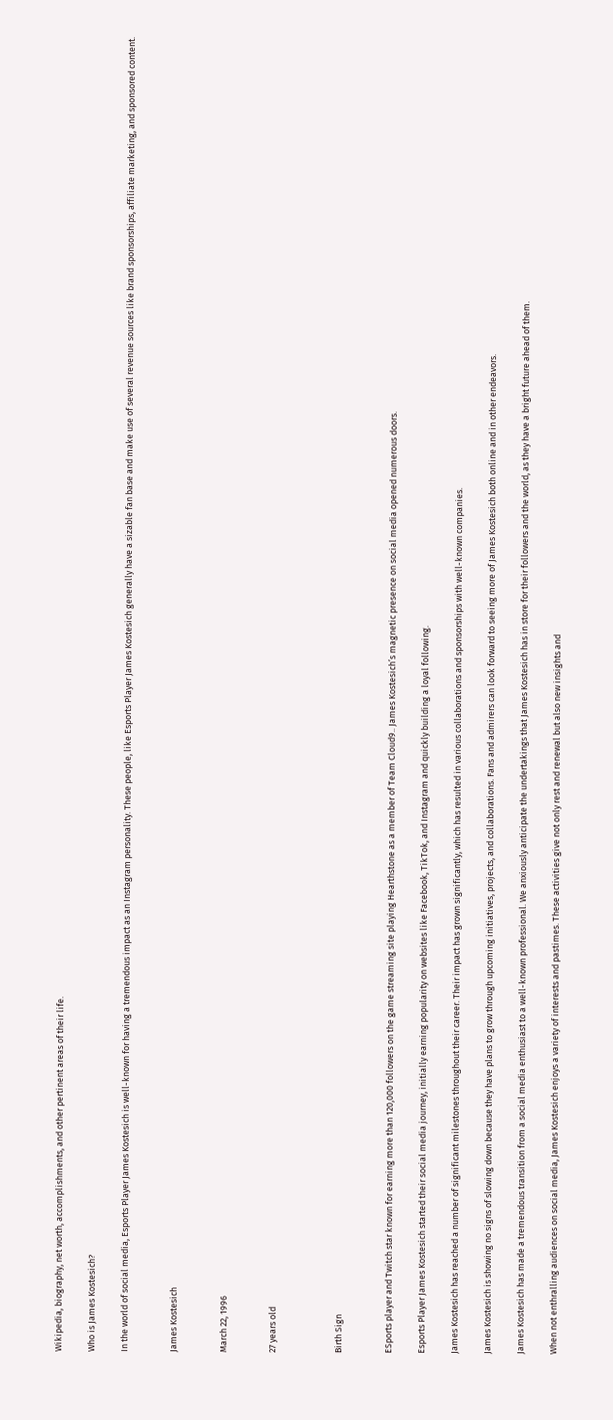Wikipedia, biography, net worth, accomplishments, and other pertinent areas of their life.

Who is James Kostesich?

In the world of social media, Esports Player James Kostesich is well-known for having a tremendous impact as an Instagram personality. These people, like Esports Player James Kostesich generally have a sizable fan base and make use of several revenue sources like brand sponsorships, affiliate marketing, and sponsored content.


James Kostesich


March 22, 1996


27 years old



Birth Sign


ESports player and Twitch star known for earning more than 120,000 followers on the game streaming site playing Hearthstone as a member of Team Cloud9.. James Kostesich’s magnetic presence on social media opened numerous doors.

Esports Player James Kostesich started their social media journey, initially earning popularity on websites like Facebook, TikTok, and Instagram and quickly building a loyal following.

James Kostesich has reached a number of significant milestones throughout their career. Their impact has grown significantly, which has resulted in various collaborations and sponsorships with well-known companies.

James Kostesich is showing no signs of slowing down because they have plans to grow through upcoming initiatives, projects, and collaborations. Fans and admirers can look forward to seeing more of James Kostesich both online and in other endeavors.

James Kostesich has made a tremendous transition from a social media enthusiast to a well-known professional. We anxiously anticipate the undertakings that James Kostesich has in store for their followers and the world, as they have a bright future ahead of them.

When not enthralling audiences on social media, James Kostesich enjoys a variety of interests and pastimes. These activities give not only rest and renewal but also new insights and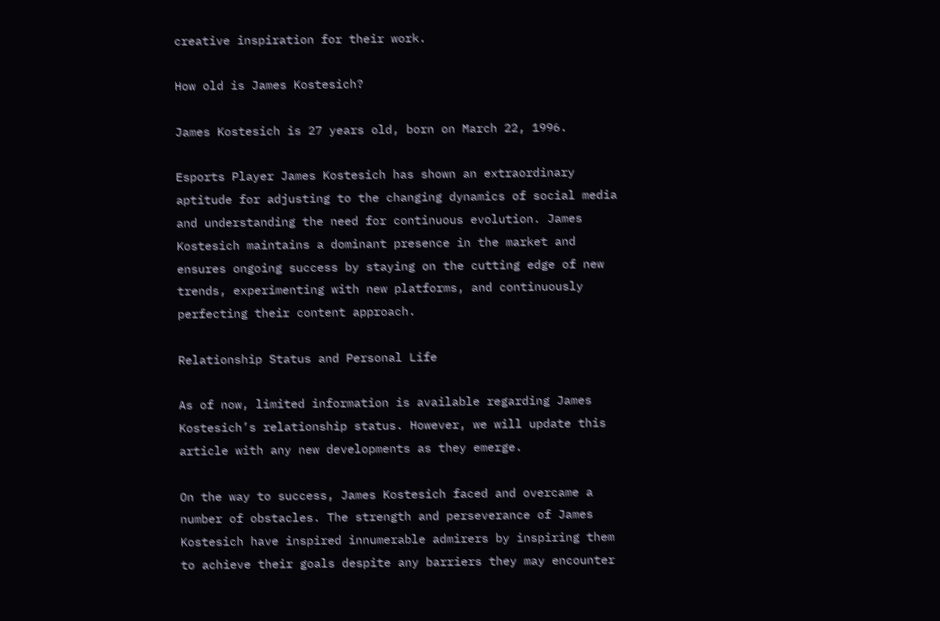creative inspiration for their work.

How old is James Kostesich?

James Kostesich is 27 years old, born on March 22, 1996.

Esports Player James Kostesich has shown an extraordinary aptitude for adjusting to the changing dynamics of social media and understanding the need for continuous evolution. James Kostesich maintains a dominant presence in the market and ensures ongoing success by staying on the cutting edge of new trends, experimenting with new platforms, and continuously perfecting their content approach.

Relationship Status and Personal Life

As of now, limited information is available regarding James Kostesich’s relationship status. However, we will update this article with any new developments as they emerge.

On the way to success, James Kostesich faced and overcame a number of obstacles. The strength and perseverance of James Kostesich have inspired innumerable admirers by inspiring them to achieve their goals despite any barriers they may encounter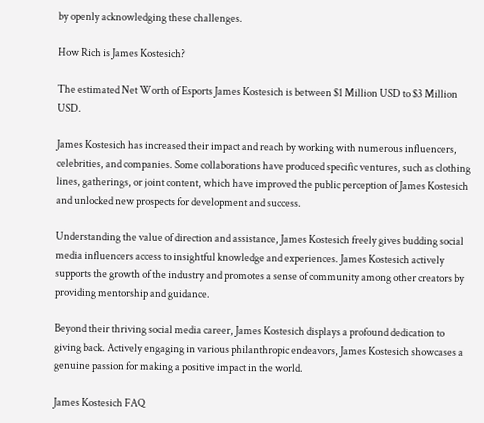by openly acknowledging these challenges.

How Rich is James Kostesich?

The estimated Net Worth of Esports James Kostesich is between $1 Million USD to $3 Million USD.

James Kostesich has increased their impact and reach by working with numerous influencers, celebrities, and companies. Some collaborations have produced specific ventures, such as clothing lines, gatherings, or joint content, which have improved the public perception of James Kostesich and unlocked new prospects for development and success.

Understanding the value of direction and assistance, James Kostesich freely gives budding social media influencers access to insightful knowledge and experiences. James Kostesich actively supports the growth of the industry and promotes a sense of community among other creators by providing mentorship and guidance.

Beyond their thriving social media career, James Kostesich displays a profound dedication to giving back. Actively engaging in various philanthropic endeavors, James Kostesich showcases a genuine passion for making a positive impact in the world.

James Kostesich FAQ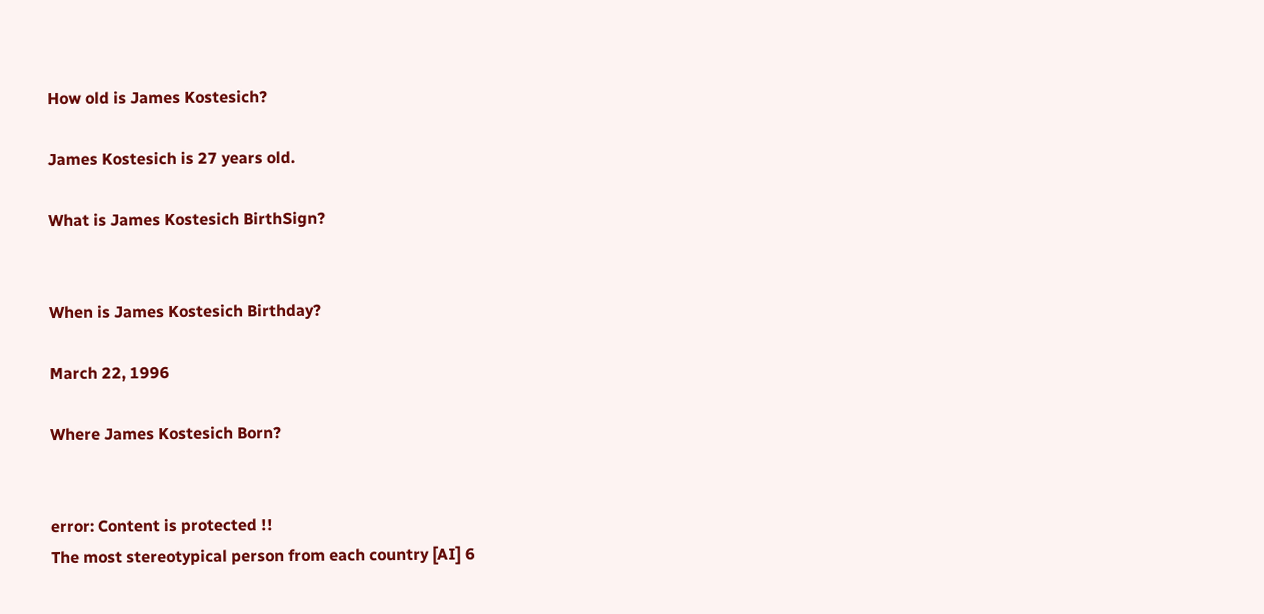How old is James Kostesich?

James Kostesich is 27 years old.

What is James Kostesich BirthSign?


When is James Kostesich Birthday?

March 22, 1996

Where James Kostesich Born?


error: Content is protected !!
The most stereotypical person from each country [AI] 6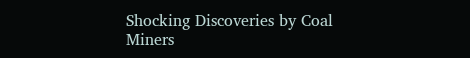Shocking Discoveries by Coal Miners